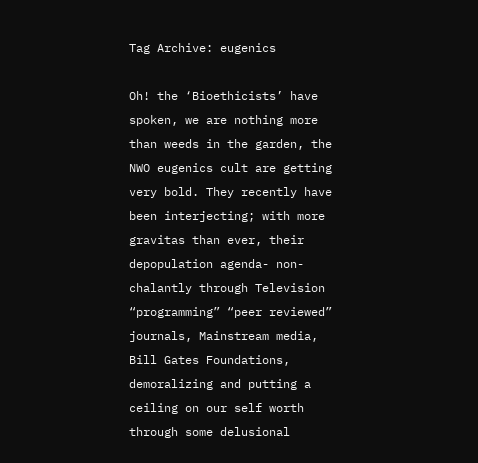Tag Archive: eugenics

Oh! the ‘Bioethicists’ have spoken, we are nothing more than weeds in the garden, the NWO eugenics cult are getting very bold. They recently have been interjecting; with more gravitas than ever, their depopulation agenda- non-chalantly through Television “programming” “peer reviewed” journals, Mainstream media, Bill Gates Foundations, demoralizing and putting a ceiling on our self worth through some delusional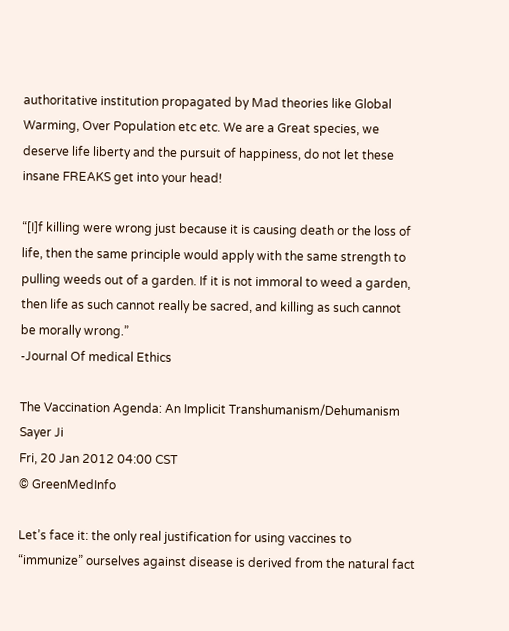authoritative institution propagated by Mad theories like Global Warming, Over Population etc etc. We are a Great species, we deserve life liberty and the pursuit of happiness, do not let these insane FREAKS get into your head!

“[I]f killing were wrong just because it is causing death or the loss of life, then the same principle would apply with the same strength to pulling weeds out of a garden. If it is not immoral to weed a garden, then life as such cannot really be sacred, and killing as such cannot be morally wrong.”
-Journal Of medical Ethics

The Vaccination Agenda: An Implicit Transhumanism/Dehumanism
Sayer Ji
Fri, 20 Jan 2012 04:00 CST
© GreenMedInfo

Let’s face it: the only real justification for using vaccines to “immunize” ourselves against disease is derived from the natural fact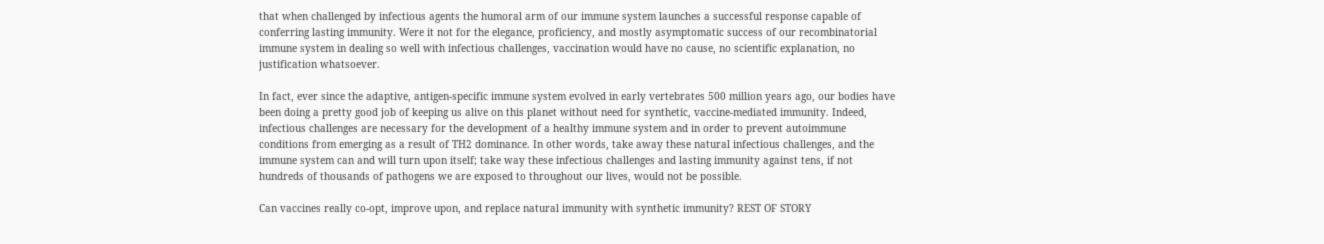that when challenged by infectious agents the humoral arm of our immune system launches a successful response capable of conferring lasting immunity. Were it not for the elegance, proficiency, and mostly asymptomatic success of our recombinatorial immune system in dealing so well with infectious challenges, vaccination would have no cause, no scientific explanation, no justification whatsoever.

In fact, ever since the adaptive, antigen-specific immune system evolved in early vertebrates 500 million years ago, our bodies have been doing a pretty good job of keeping us alive on this planet without need for synthetic, vaccine-mediated immunity. Indeed, infectious challenges are necessary for the development of a healthy immune system and in order to prevent autoimmune conditions from emerging as a result of TH2 dominance. In other words, take away these natural infectious challenges, and the immune system can and will turn upon itself; take way these infectious challenges and lasting immunity against tens, if not hundreds of thousands of pathogens we are exposed to throughout our lives, would not be possible.

Can vaccines really co-opt, improve upon, and replace natural immunity with synthetic immunity? REST OF STORY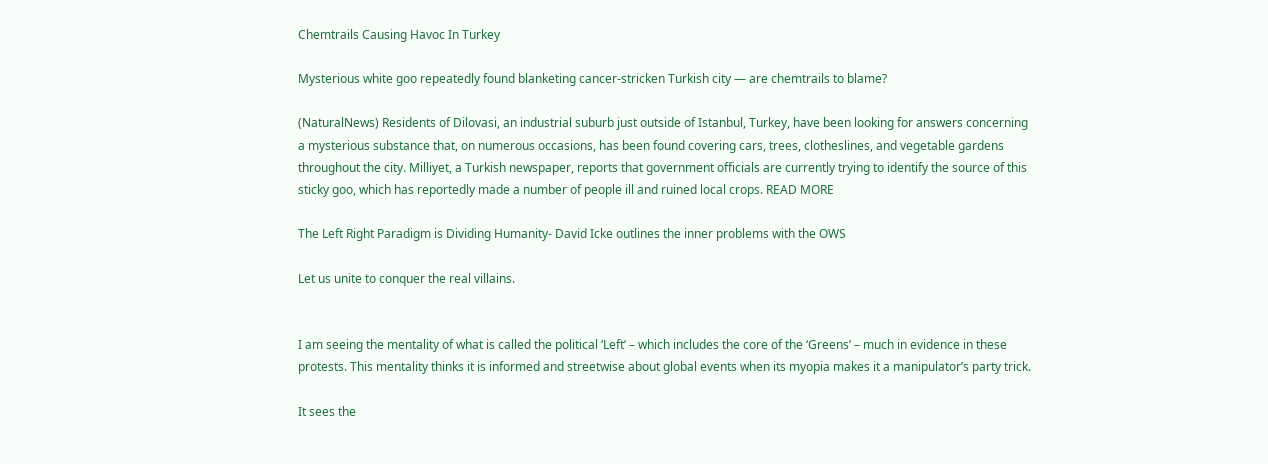Chemtrails Causing Havoc In Turkey

Mysterious white goo repeatedly found blanketing cancer-stricken Turkish city — are chemtrails to blame?

(NaturalNews) Residents of Dilovasi, an industrial suburb just outside of Istanbul, Turkey, have been looking for answers concerning a mysterious substance that, on numerous occasions, has been found covering cars, trees, clotheslines, and vegetable gardens throughout the city. Milliyet, a Turkish newspaper, reports that government officials are currently trying to identify the source of this sticky goo, which has reportedly made a number of people ill and ruined local crops. READ MORE

The Left Right Paradigm is Dividing Humanity- David Icke outlines the inner problems with the OWS

Let us unite to conquer the real villains.


I am seeing the mentality of what is called the political ‘Left’ – which includes the core of the ‘Greens’ – much in evidence in these protests. This mentality thinks it is informed and streetwise about global events when its myopia makes it a manipulator’s party trick.

It sees the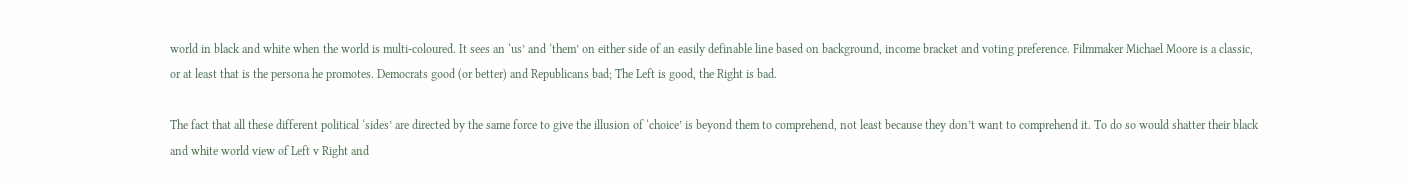world in black and white when the world is multi-coloured. It sees an ‘us’ and ‘them’ on either side of an easily definable line based on background, income bracket and voting preference. Filmmaker Michael Moore is a classic, or at least that is the persona he promotes. Democrats good (or better) and Republicans bad; The Left is good, the Right is bad.

The fact that all these different political ‘sides’ are directed by the same force to give the illusion of ‘choice’ is beyond them to comprehend, not least because they don’t want to comprehend it. To do so would shatter their black and white world view of Left v Right and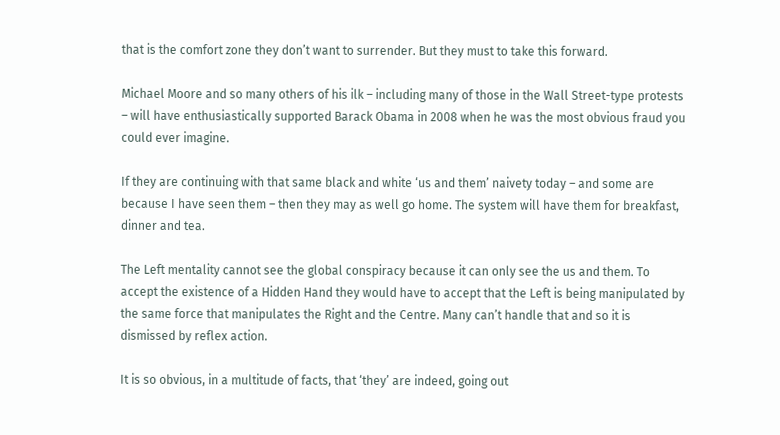that is the comfort zone they don’t want to surrender. But they must to take this forward.

Michael Moore and so many others of his ilk – including many of those in the Wall Street-type protests – will have enthusiastically supported Barack Obama in 2008 when he was the most obvious fraud you could ever imagine.

If they are continuing with that same black and white ‘us and them’ naivety today – and some are because I have seen them – then they may as well go home. The system will have them for breakfast, dinner and tea.

The Left mentality cannot see the global conspiracy because it can only see the us and them. To accept the existence of a Hidden Hand they would have to accept that the Left is being manipulated by the same force that manipulates the Right and the Centre. Many can’t handle that and so it is dismissed by reflex action.

It is so obvious, in a multitude of facts, that ‘they’ are indeed, going out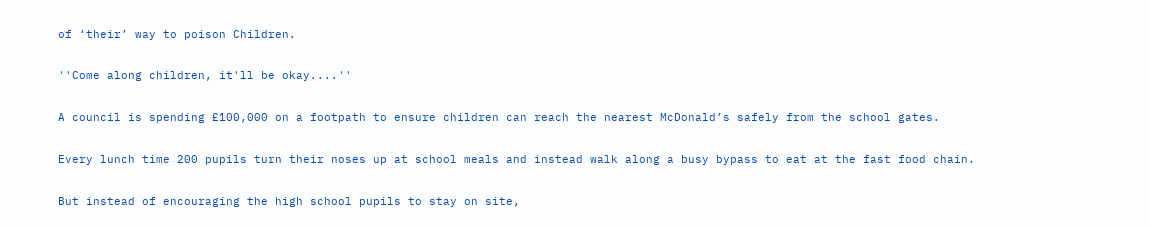of ‘their’ way to poison Children.

''Come along children, it'll be okay....''

A council is spending £100,000 on a footpath to ensure children can reach the nearest McDonald’s safely from the school gates.

Every lunch time 200 pupils turn their noses up at school meals and instead walk along a busy bypass to eat at the fast food chain.

But instead of encouraging the high school pupils to stay on site,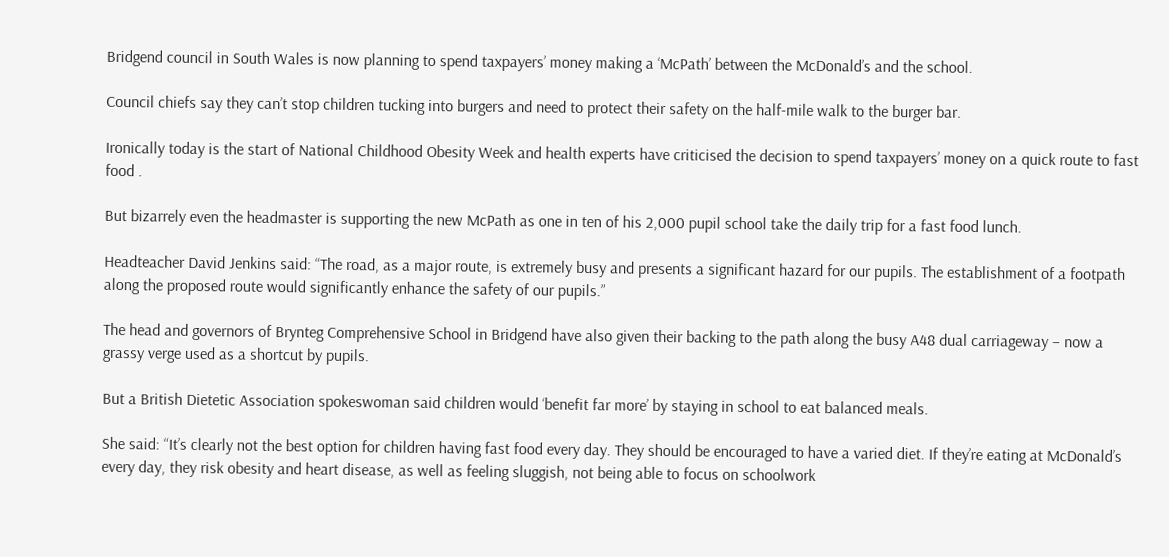Bridgend council in South Wales is now planning to spend taxpayers’ money making a ‘McPath’ between the McDonald’s and the school.

Council chiefs say they can’t stop children tucking into burgers and need to protect their safety on the half-mile walk to the burger bar.

Ironically today is the start of National Childhood Obesity Week and health experts have criticised the decision to spend taxpayers’ money on a quick route to fast food .

But bizarrely even the headmaster is supporting the new McPath as one in ten of his 2,000 pupil school take the daily trip for a fast food lunch.

Headteacher David Jenkins said: “The road, as a major route, is extremely busy and presents a significant hazard for our pupils. The establishment of a footpath along the proposed route would significantly enhance the safety of our pupils.”

The head and governors of Brynteg Comprehensive School in Bridgend have also given their backing to the path along the busy A48 dual carriageway – now a grassy verge used as a shortcut by pupils.

But a British Dietetic Association spokeswoman said children would ‘benefit far more’ by staying in school to eat balanced meals.

She said: “It’s clearly not the best option for children having fast food every day. They should be encouraged to have a varied diet. If they’re eating at McDonald’s every day, they risk obesity and heart disease, as well as feeling sluggish, not being able to focus on schoolwork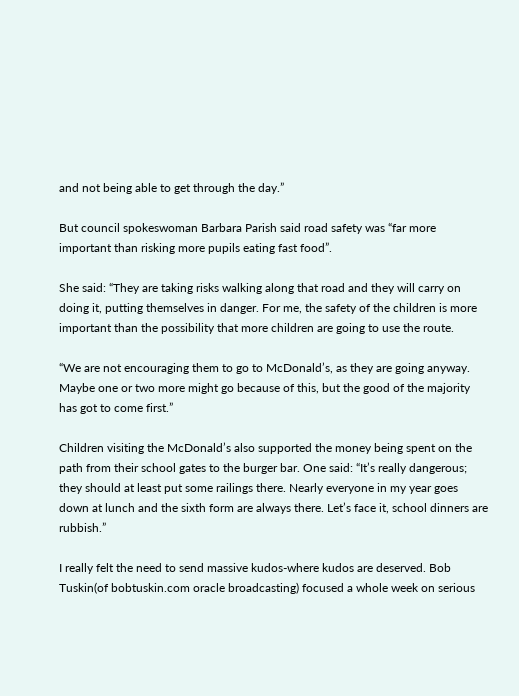and not being able to get through the day.”

But council spokeswoman Barbara Parish said road safety was “far more important than risking more pupils eating fast food”.

She said: “They are taking risks walking along that road and they will carry on doing it, putting themselves in danger. For me, the safety of the children is more important than the possibility that more children are going to use the route.

“We are not encouraging them to go to McDonald’s, as they are going anyway. Maybe one or two more might go because of this, but the good of the majority has got to come first.”

Children visiting the McDonald’s also supported the money being spent on the path from their school gates to the burger bar. One said: “It’s really dangerous; they should at least put some railings there. Nearly everyone in my year goes down at lunch and the sixth form are always there. Let’s face it, school dinners are rubbish.”

I really felt the need to send massive kudos-where kudos are deserved. Bob Tuskin(of bobtuskin.com oracle broadcasting) focused a whole week on serious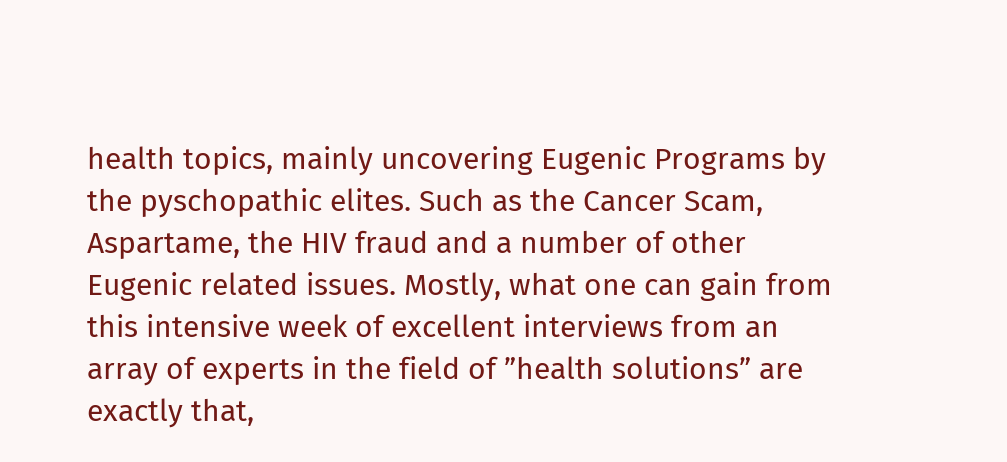health topics, mainly uncovering Eugenic Programs by the pyschopathic elites. Such as the Cancer Scam, Aspartame, the HIV fraud and a number of other Eugenic related issues. Mostly, what one can gain from this intensive week of excellent interviews from an array of experts in the field of ”health solutions” are exactly that,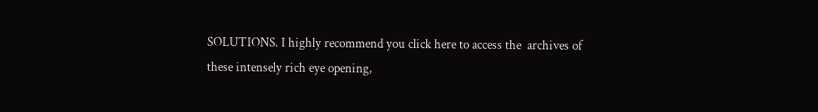SOLUTIONS. I highly recommend you click here to access the  archives of these intensely rich eye opening,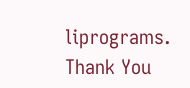liprograms. Thank You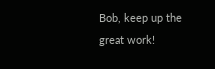Bob, keep up the great work!